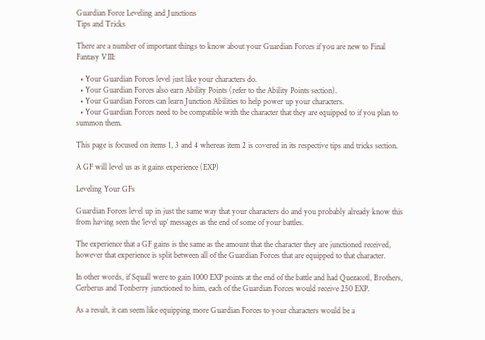Guardian Force Leveling and Junctions
Tips and Tricks

There are a number of important things to know about your Guardian Forces if you are new to Final Fantasy VIII:

  • Your Guardian Forces level just like your characters do.
  • Your Guardian Forces also earn Ability Points (refer to the Ability Points section).
  • Your Guardian Forces can learn Junction Abilities to help power up your characters.
  • Your Guardian Forces need to be compatible with the character that they are equipped to if you plan to summon them.

This page is focused on items 1, 3 and 4 whereas item 2 is covered in its respective tips and tricks section.

A GF will level us as it gains experience (EXP)

Leveling Your GFs

Guardian Forces level up in just the same way that your characters do and you probably already know this from having seen the ‘level up’ messages as the end of some of your battles.

The experience that a GF gains is the same as the amount that the character they are junctioned received, however that experience is split between all of the Guardian Forces that are equipped to that character.

In other words, if Squall were to gain 1000 EXP points at the end of the battle and had Quezacotl, Brothers, Cerberus and Tonberry junctioned to him, each of the Guardian Forces would receive 250 EXP.

As a result, it can seem like equipping more Guardian Forces to your characters would be a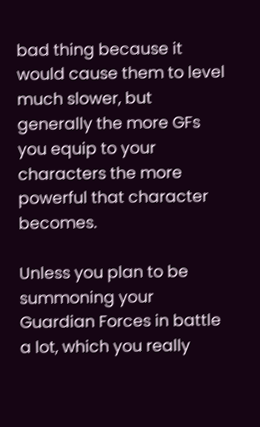bad thing because it would cause them to level much slower, but generally the more GFs you equip to your characters the more powerful that character becomes.

Unless you plan to be summoning your Guardian Forces in battle a lot, which you really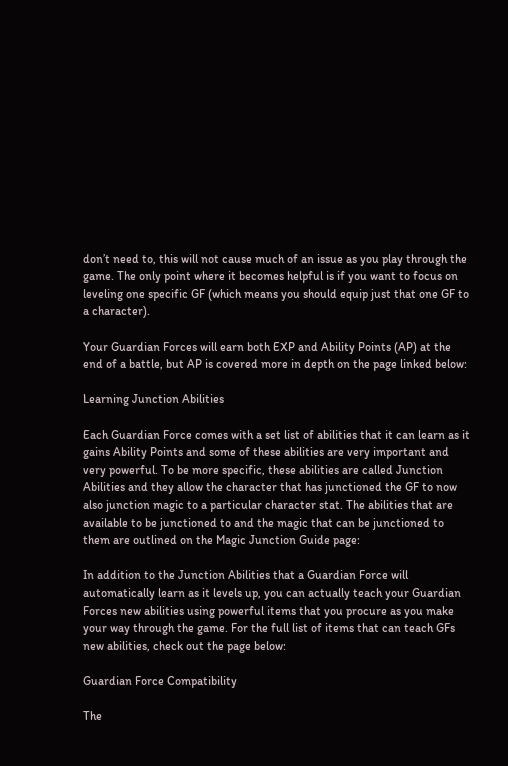don’t need to, this will not cause much of an issue as you play through the game. The only point where it becomes helpful is if you want to focus on leveling one specific GF (which means you should equip just that one GF to a character).

Your Guardian Forces will earn both EXP and Ability Points (AP) at the end of a battle, but AP is covered more in depth on the page linked below:

Learning Junction Abilities

Each Guardian Force comes with a set list of abilities that it can learn as it gains Ability Points and some of these abilities are very important and very powerful. To be more specific, these abilities are called Junction Abilities and they allow the character that has junctioned the GF to now also junction magic to a particular character stat. The abilities that are available to be junctioned to and the magic that can be junctioned to them are outlined on the Magic Junction Guide page:

In addition to the Junction Abilities that a Guardian Force will automatically learn as it levels up, you can actually teach your Guardian Forces new abilities using powerful items that you procure as you make your way through the game. For the full list of items that can teach GFs new abilities, check out the page below:

Guardian Force Compatibility

The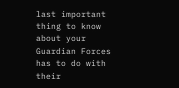last important thing to know about your Guardian Forces has to do with their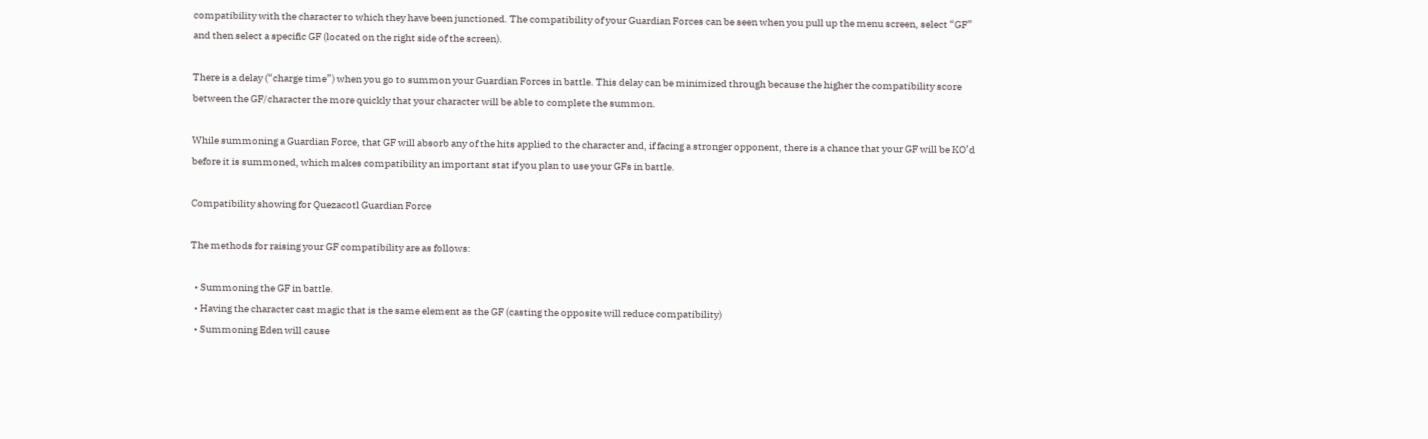compatibility with the character to which they have been junctioned. The compatibility of your Guardian Forces can be seen when you pull up the menu screen, select “GF” and then select a specific GF (located on the right side of the screen).

There is a delay (“charge time”) when you go to summon your Guardian Forces in battle. This delay can be minimized through because the higher the compatibility score between the GF/character the more quickly that your character will be able to complete the summon.

While summoning a Guardian Force, that GF will absorb any of the hits applied to the character and, if facing a stronger opponent, there is a chance that your GF will be KO’d before it is summoned, which makes compatibility an important stat if you plan to use your GFs in battle.

Compatibility showing for Quezacotl Guardian Force

The methods for raising your GF compatibility are as follows:

  • Summoning the GF in battle.
  • Having the character cast magic that is the same element as the GF (casting the opposite will reduce compatibility)
  • Summoning Eden will cause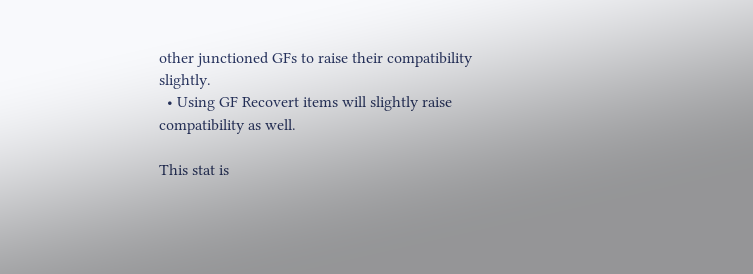other junctioned GFs to raise their compatibility slightly.
  • Using GF Recovert items will slightly raise compatibility as well.

This stat is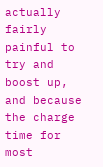actually fairly painful to try and boost up, and because the charge time for most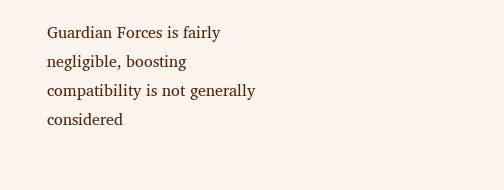Guardian Forces is fairly negligible, boosting compatibility is not generally considered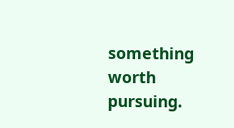something worth pursuing.